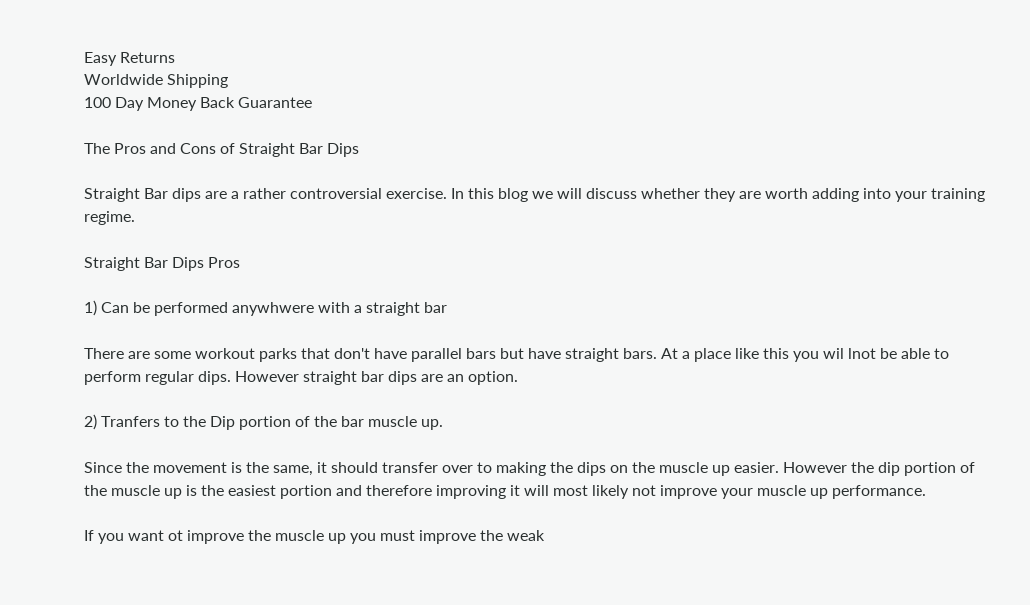Easy Returns
Worldwide Shipping
100 Day Money Back Guarantee

The Pros and Cons of Straight Bar Dips

Straight Bar dips are a rather controversial exercise. In this blog we will discuss whether they are worth adding into your training regime.

Straight Bar Dips Pros

1) Can be performed anywhwere with a straight bar

There are some workout parks that don't have parallel bars but have straight bars. At a place like this you wil lnot be able to perform regular dips. However straight bar dips are an option.

2) Tranfers to the Dip portion of the bar muscle up.

Since the movement is the same, it should transfer over to making the dips on the muscle up easier. However the dip portion of the muscle up is the easiest portion and therefore improving it will most likely not improve your muscle up performance.

If you want ot improve the muscle up you must improve the weak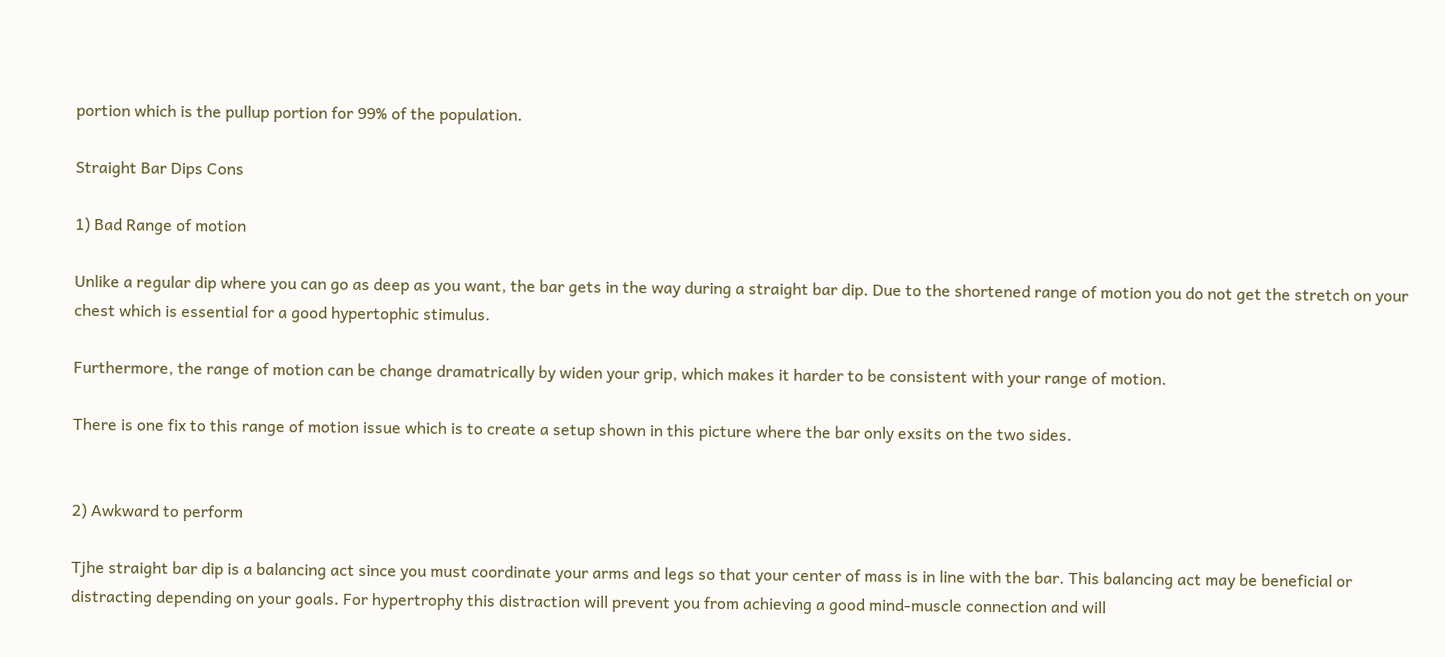portion which is the pullup portion for 99% of the population.

Straight Bar Dips Cons

1) Bad Range of motion

Unlike a regular dip where you can go as deep as you want, the bar gets in the way during a straight bar dip. Due to the shortened range of motion you do not get the stretch on your chest which is essential for a good hypertophic stimulus.

Furthermore, the range of motion can be change dramatrically by widen your grip, which makes it harder to be consistent with your range of motion.

There is one fix to this range of motion issue which is to create a setup shown in this picture where the bar only exsits on the two sides.


2) Awkward to perform

Tjhe straight bar dip is a balancing act since you must coordinate your arms and legs so that your center of mass is in line with the bar. This balancing act may be beneficial or distracting depending on your goals. For hypertrophy this distraction will prevent you from achieving a good mind-muscle connection and will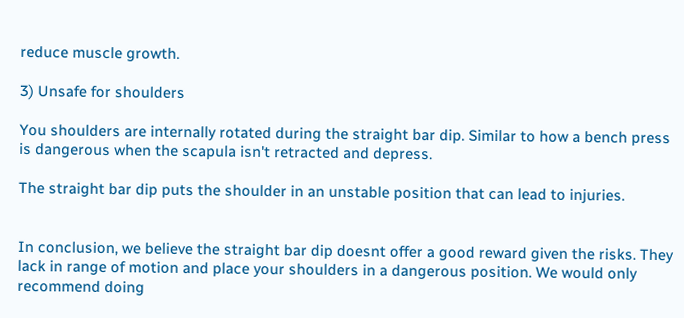reduce muscle growth.

3) Unsafe for shoulders

You shoulders are internally rotated during the straight bar dip. Similar to how a bench press is dangerous when the scapula isn't retracted and depress.

The straight bar dip puts the shoulder in an unstable position that can lead to injuries.


In conclusion, we believe the straight bar dip doesnt offer a good reward given the risks. They lack in range of motion and place your shoulders in a dangerous position. We would only recommend doing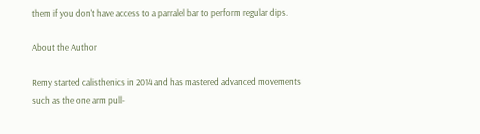them if you don't have access to a parralel bar to perform regular dips.

About the Author

Remy started calisthenics in 2014 and has mastered advanced movements such as the one arm pull-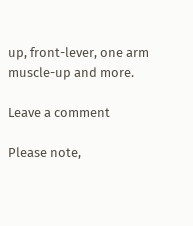up, front-lever, one arm muscle-up and more.

Leave a comment

Please note,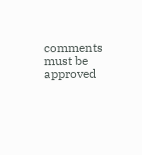comments must be approved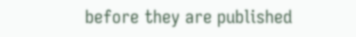before they are published